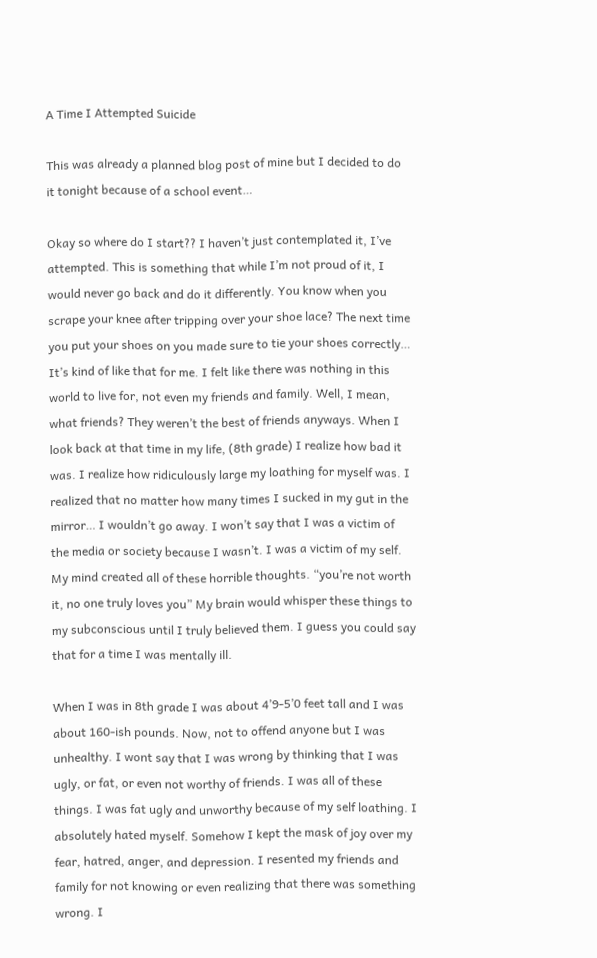A Time I Attempted Suicide

This was already a planned blog post of mine but I decided to do it tonight because of a school event…

Okay so where do I start?? I haven’t just contemplated it, I’ve attempted. This is something that while I’m not proud of it, I would never go back and do it differently. You know when you scrape your knee after tripping over your shoe lace? The next time you put your shoes on you made sure to tie your shoes correctly… It’s kind of like that for me. I felt like there was nothing in this world to live for, not even my friends and family. Well, I mean, what friends? They weren’t the best of friends anyways. When I look back at that time in my life, (8th grade) I realize how bad it was. I realize how ridiculously large my loathing for myself was. I realized that no matter how many times I sucked in my gut in the mirror… I wouldn’t go away. I won’t say that I was a victim of the media or society because I wasn’t. I was a victim of my self. My mind created all of these horrible thoughts. “you’re not worth it, no one truly loves you” My brain would whisper these things to my subconscious until I truly believed them. I guess you could say that for a time I was mentally ill.

When I was in 8th grade I was about 4’9-5’0 feet tall and I was about 160-ish pounds. Now, not to offend anyone but I was unhealthy. I wont say that I was wrong by thinking that I was ugly, or fat, or even not worthy of friends. I was all of these things. I was fat ugly and unworthy because of my self loathing. I absolutely hated myself. Somehow I kept the mask of joy over my fear, hatred, anger, and depression. I resented my friends and family for not knowing or even realizing that there was something wrong. I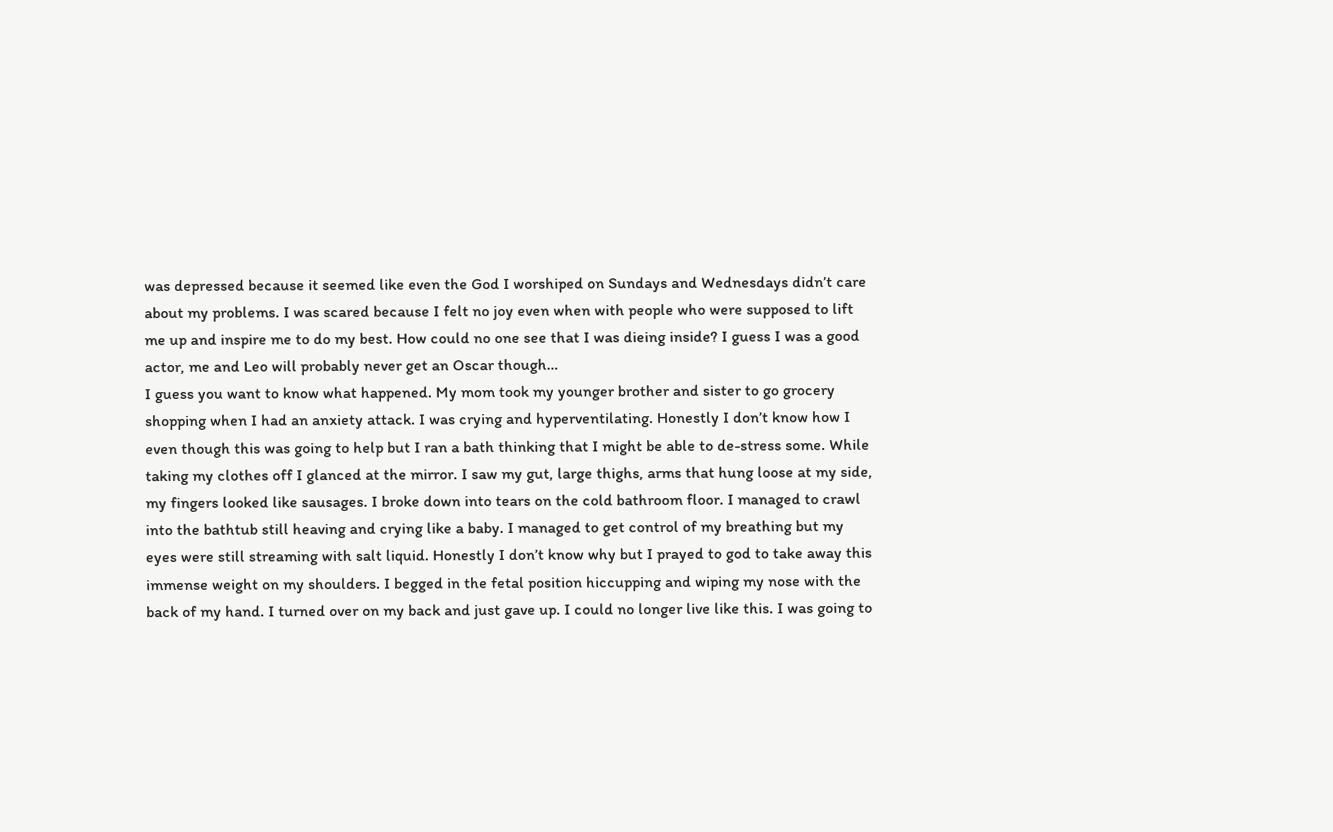was depressed because it seemed like even the God I worshiped on Sundays and Wednesdays didn’t care about my problems. I was scared because I felt no joy even when with people who were supposed to lift me up and inspire me to do my best. How could no one see that I was dieing inside? I guess I was a good actor, me and Leo will probably never get an Oscar though…
I guess you want to know what happened. My mom took my younger brother and sister to go grocery shopping when I had an anxiety attack. I was crying and hyperventilating. Honestly I don’t know how I even though this was going to help but I ran a bath thinking that I might be able to de-stress some. While taking my clothes off I glanced at the mirror. I saw my gut, large thighs, arms that hung loose at my side, my fingers looked like sausages. I broke down into tears on the cold bathroom floor. I managed to crawl into the bathtub still heaving and crying like a baby. I managed to get control of my breathing but my eyes were still streaming with salt liquid. Honestly I don’t know why but I prayed to god to take away this immense weight on my shoulders. I begged in the fetal position hiccupping and wiping my nose with the back of my hand. I turned over on my back and just gave up. I could no longer live like this. I was going to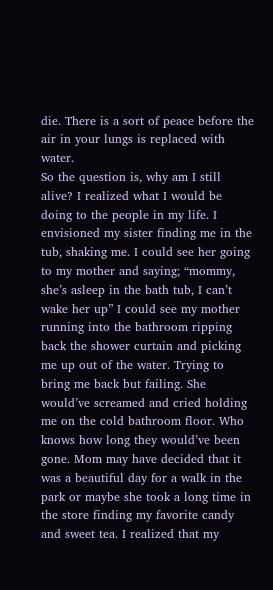die. There is a sort of peace before the air in your lungs is replaced with water.
So the question is, why am I still alive? I realized what I would be doing to the people in my life. I envisioned my sister finding me in the tub, shaking me. I could see her going to my mother and saying; “mommy, she’s asleep in the bath tub, I can’t wake her up” I could see my mother running into the bathroom ripping back the shower curtain and picking me up out of the water. Trying to bring me back but failing. She would’ve screamed and cried holding me on the cold bathroom floor. Who knows how long they would’ve been gone. Mom may have decided that it was a beautiful day for a walk in the park or maybe she took a long time in the store finding my favorite candy and sweet tea. I realized that my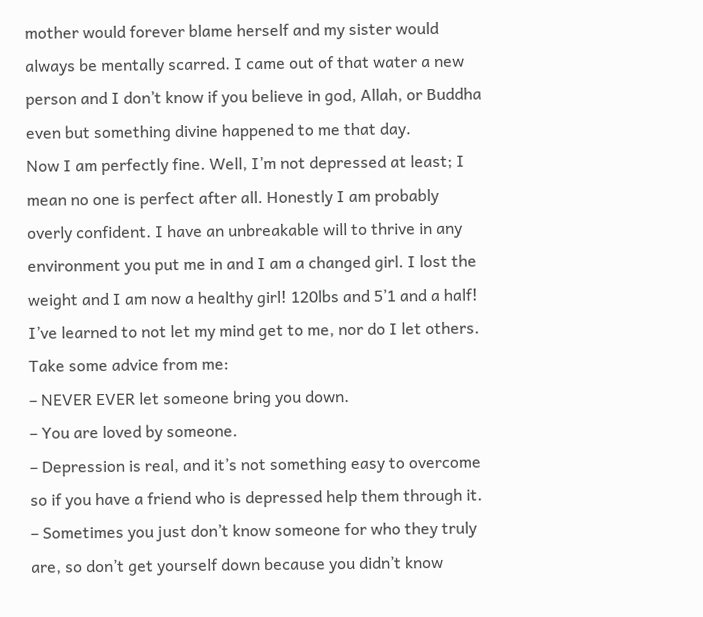mother would forever blame herself and my sister would always be mentally scarred. I came out of that water a new person and I don’t know if you believe in god, Allah, or Buddha even but something divine happened to me that day.
Now I am perfectly fine. Well, I’m not depressed at least; I mean no one is perfect after all. Honestly I am probably overly confident. I have an unbreakable will to thrive in any environment you put me in and I am a changed girl. I lost the weight and I am now a healthy girl! 120lbs and 5’1 and a half! I’ve learned to not let my mind get to me, nor do I let others. Take some advice from me:
– NEVER EVER let someone bring you down.
– You are loved by someone.
– Depression is real, and it’s not something easy to overcome so if you have a friend who is depressed help them through it.
– Sometimes you just don’t know someone for who they truly are, so don’t get yourself down because you didn’t know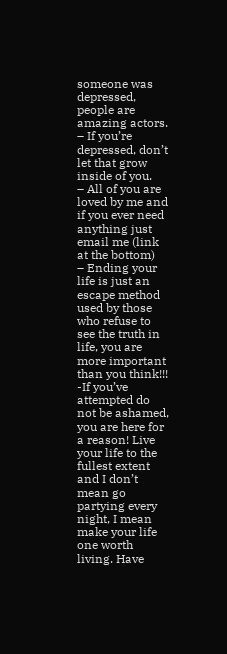someone was depressed, people are amazing actors.
– If you’re depressed, don’t let that grow inside of you.
– All of you are loved by me and if you ever need anything just email me (link at the bottom)
– Ending your life is just an escape method used by those who refuse to see the truth in life, you are more important than you think!!!
-If you’ve attempted do not be ashamed, you are here for a reason! Live your life to the fullest extent and I don’t mean go partying every night, I mean make your life one worth living. Have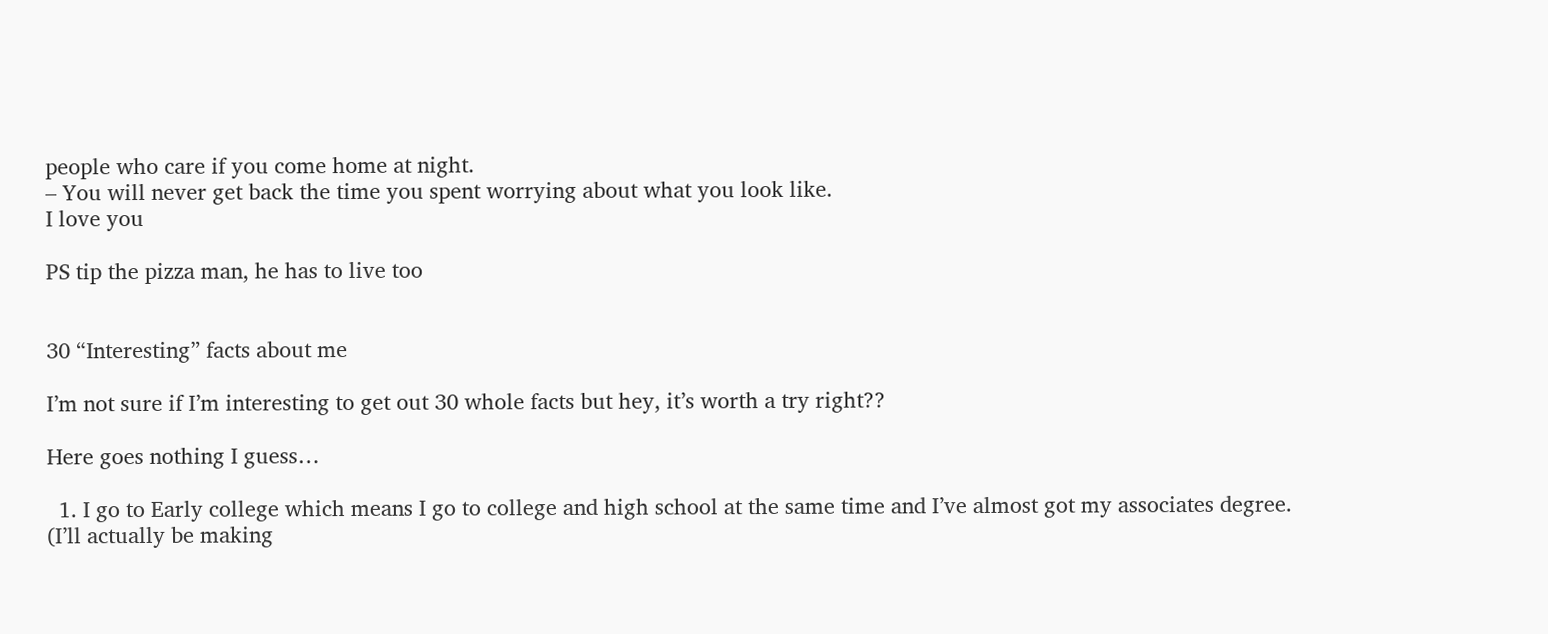people who care if you come home at night.
– You will never get back the time you spent worrying about what you look like.
I love you

PS tip the pizza man, he has to live too


30 “Interesting” facts about me

I’m not sure if I’m interesting to get out 30 whole facts but hey, it’s worth a try right??

Here goes nothing I guess…

  1. I go to Early college which means I go to college and high school at the same time and I’ve almost got my associates degree. (I’ll actually be making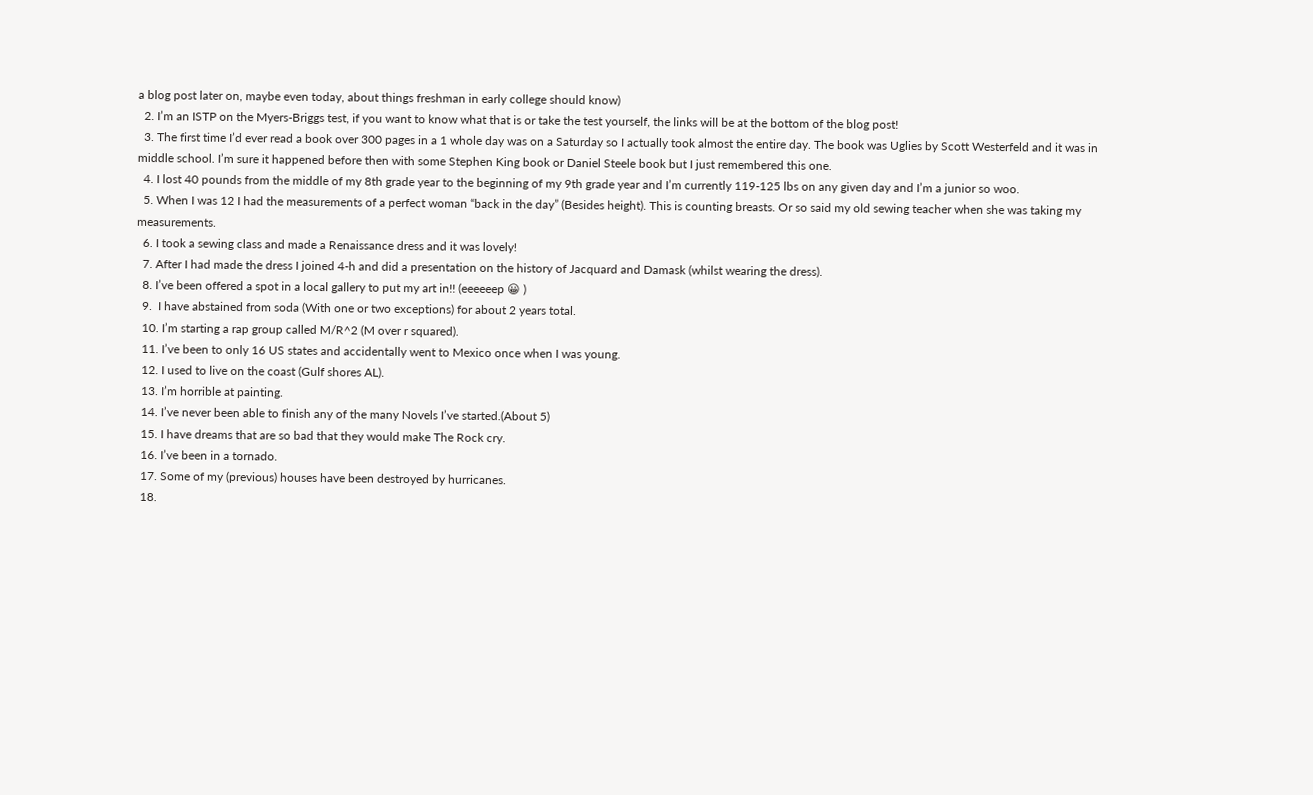a blog post later on, maybe even today, about things freshman in early college should know)
  2. I’m an ISTP on the Myers-Briggs test, if you want to know what that is or take the test yourself, the links will be at the bottom of the blog post!
  3. The first time I’d ever read a book over 300 pages in a 1 whole day was on a Saturday so I actually took almost the entire day. The book was Uglies by Scott Westerfeld and it was in middle school. I’m sure it happened before then with some Stephen King book or Daniel Steele book but I just remembered this one.
  4. I lost 40 pounds from the middle of my 8th grade year to the beginning of my 9th grade year and I’m currently 119-125 lbs on any given day and I’m a junior so woo.
  5. When I was 12 I had the measurements of a perfect woman “back in the day” (Besides height). This is counting breasts. Or so said my old sewing teacher when she was taking my measurements.
  6. I took a sewing class and made a Renaissance dress and it was lovely!
  7. After I had made the dress I joined 4-h and did a presentation on the history of Jacquard and Damask (whilst wearing the dress).
  8. I’ve been offered a spot in a local gallery to put my art in!! (eeeeeep 😀 )
  9.  I have abstained from soda (With one or two exceptions) for about 2 years total.
  10. I’m starting a rap group called M/R^2 (M over r squared).
  11. I’ve been to only 16 US states and accidentally went to Mexico once when I was young.
  12. I used to live on the coast (Gulf shores AL).
  13. I’m horrible at painting.
  14. I’ve never been able to finish any of the many Novels I’ve started.(About 5)
  15. I have dreams that are so bad that they would make The Rock cry.
  16. I’ve been in a tornado.
  17. Some of my (previous) houses have been destroyed by hurricanes.
  18.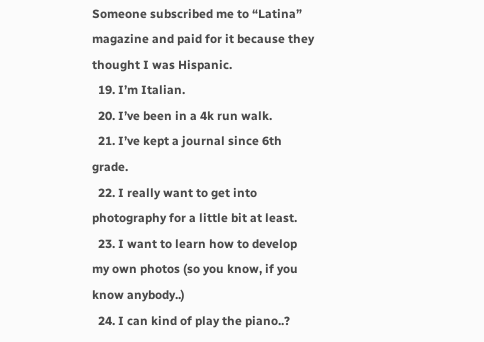Someone subscribed me to “Latina” magazine and paid for it because they thought I was Hispanic.
  19. I’m Italian.
  20. I’ve been in a 4k run walk.
  21. I’ve kept a journal since 6th grade.
  22. I really want to get into photography for a little bit at least.
  23. I want to learn how to develop my own photos (so you know, if you know anybody..)
  24. I can kind of play the piano..?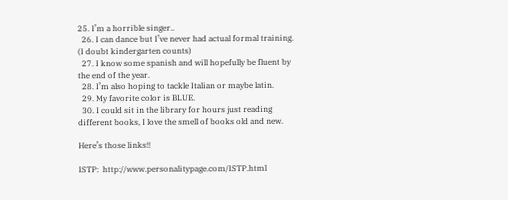25. I’m a horrible singer..
  26. I can dance but I’ve never had actual formal training. (I doubt kindergarten counts)
  27. I know some spanish and will hopefully be fluent by the end of the year.
  28. I’m also hoping to tackle Italian or maybe latin.
  29. My favorite color is BLUE.
  30. I could sit in the library for hours just reading different books, I love the smell of books old and new.

Here’s those links!!

ISTP:  http://www.personalitypage.com/ISTP.html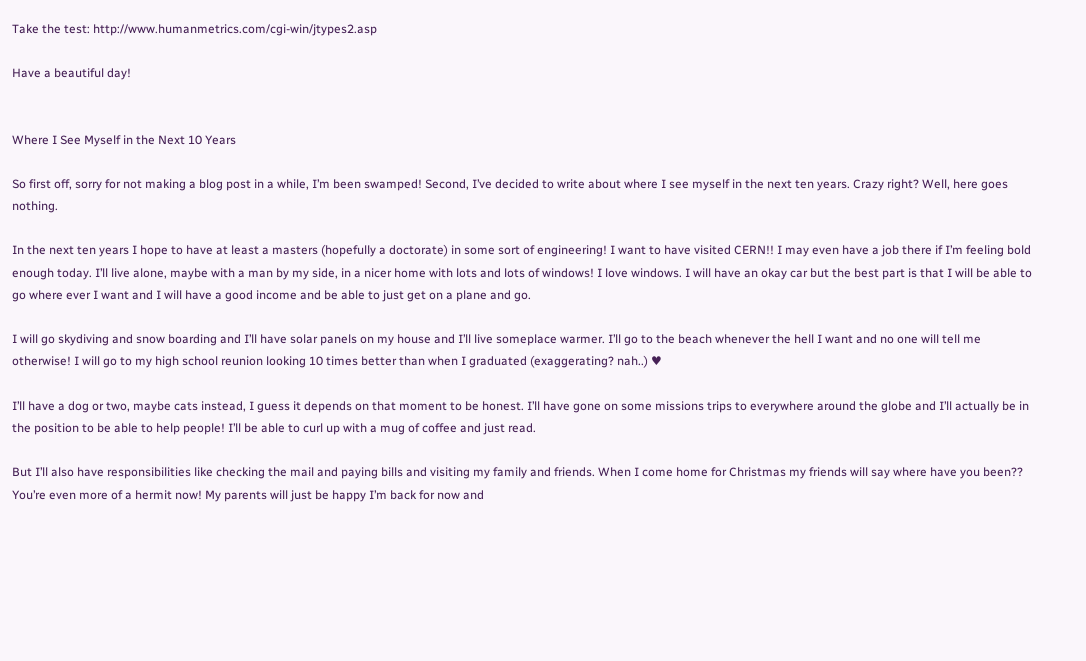Take the test: http://www.humanmetrics.com/cgi-win/jtypes2.asp

Have a beautiful day!


Where I See Myself in the Next 10 Years

So first off, sorry for not making a blog post in a while, I’m been swamped! Second, I’ve decided to write about where I see myself in the next ten years. Crazy right? Well, here goes nothing.

In the next ten years I hope to have at least a masters (hopefully a doctorate) in some sort of engineering! I want to have visited CERN!! I may even have a job there if I’m feeling bold enough today. I’ll live alone, maybe with a man by my side, in a nicer home with lots and lots of windows! I love windows. I will have an okay car but the best part is that I will be able to go where ever I want and I will have a good income and be able to just get on a plane and go.

I will go skydiving and snow boarding and I’ll have solar panels on my house and I’ll live someplace warmer. I’ll go to the beach whenever the hell I want and no one will tell me otherwise! I will go to my high school reunion looking 10 times better than when I graduated (exaggerating? nah..) ♥

I’ll have a dog or two, maybe cats instead, I guess it depends on that moment to be honest. I’ll have gone on some missions trips to everywhere around the globe and I’ll actually be in the position to be able to help people! I’ll be able to curl up with a mug of coffee and just read.

But I’ll also have responsibilities like checking the mail and paying bills and visiting my family and friends. When I come home for Christmas my friends will say where have you been?? You’re even more of a hermit now! My parents will just be happy I’m back for now and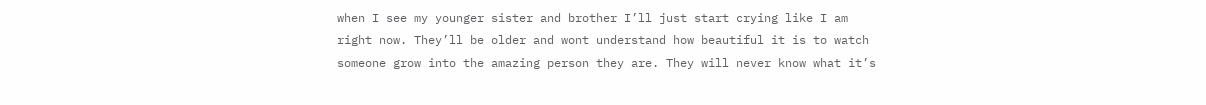when I see my younger sister and brother I’ll just start crying like I am right now. They’ll be older and wont understand how beautiful it is to watch someone grow into the amazing person they are. They will never know what it’s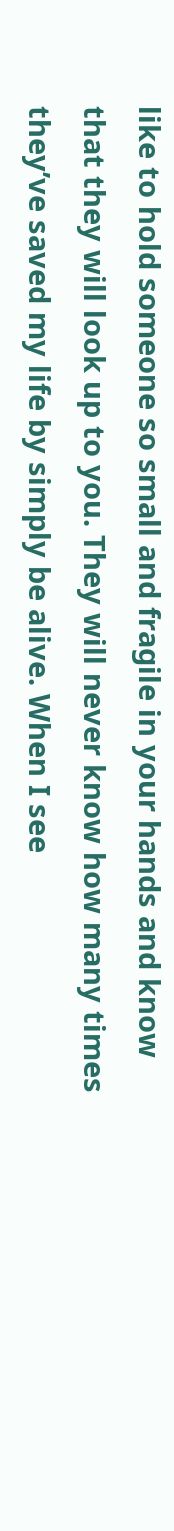like to hold someone so small and fragile in your hands and know that they will look up to you. They will never know how many times they’ve saved my life by simply be alive. When I see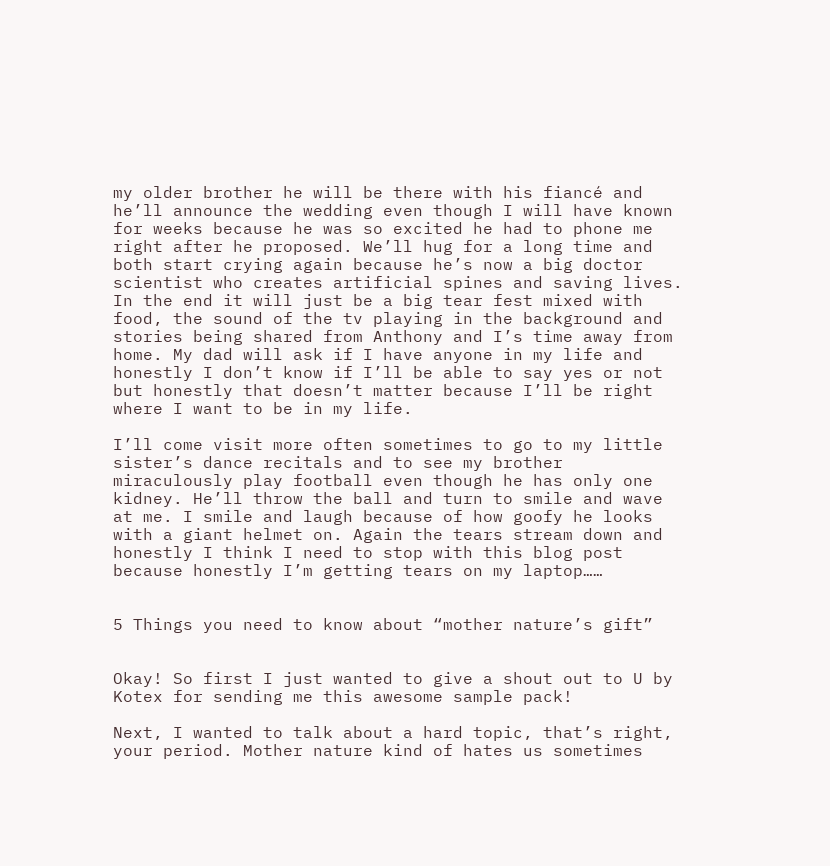my older brother he will be there with his fiancé and he’ll announce the wedding even though I will have known for weeks because he was so excited he had to phone me right after he proposed. We’ll hug for a long time and both start crying again because he’s now a big doctor scientist who creates artificial spines and saving lives. In the end it will just be a big tear fest mixed with food, the sound of the tv playing in the background and stories being shared from Anthony and I’s time away from home. My dad will ask if I have anyone in my life and honestly I don’t know if I’ll be able to say yes or not but honestly that doesn’t matter because I’ll be right where I want to be in my life.

I’ll come visit more often sometimes to go to my little sister’s dance recitals and to see my brother miraculously play football even though he has only one kidney. He’ll throw the ball and turn to smile and wave at me. I smile and laugh because of how goofy he looks with a giant helmet on. Again the tears stream down and honestly I think I need to stop with this blog post because honestly I’m getting tears on my laptop……


5 Things you need to know about “mother nature’s gift”


Okay! So first I just wanted to give a shout out to U by Kotex for sending me this awesome sample pack!

Next, I wanted to talk about a hard topic, that’s right, your period. Mother nature kind of hates us sometimes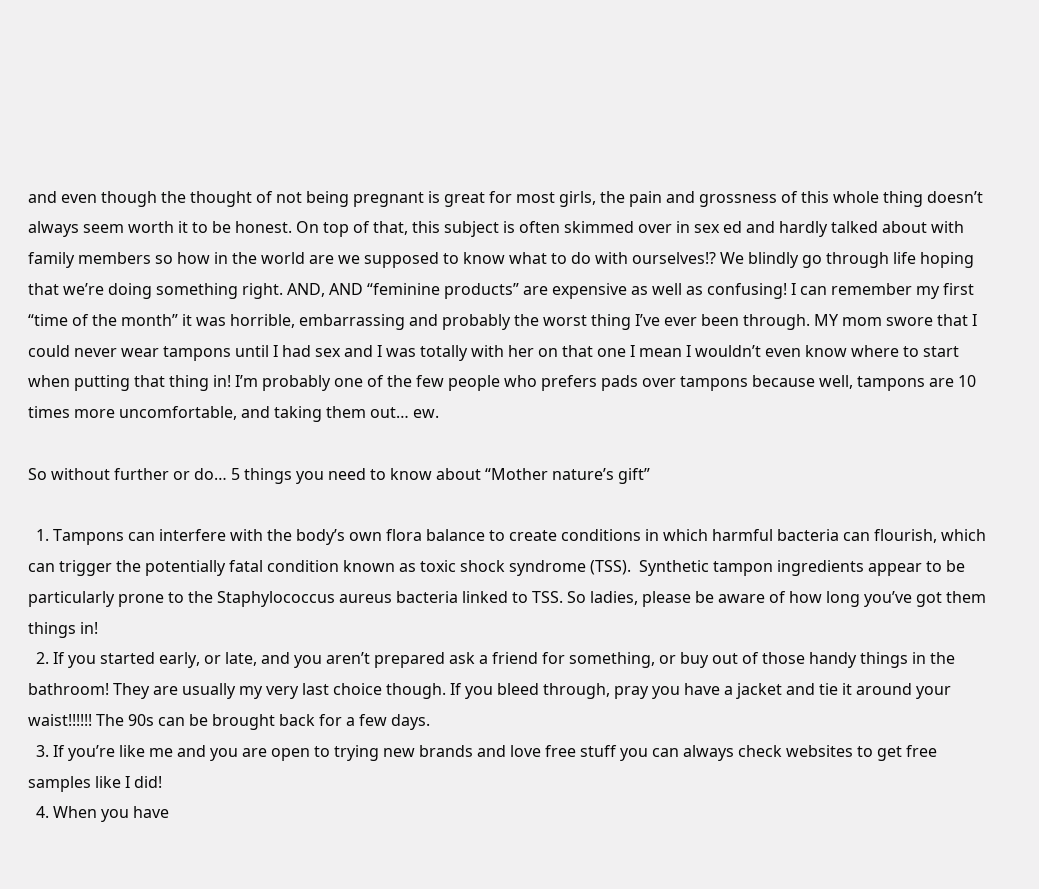and even though the thought of not being pregnant is great for most girls, the pain and grossness of this whole thing doesn’t always seem worth it to be honest. On top of that, this subject is often skimmed over in sex ed and hardly talked about with family members so how in the world are we supposed to know what to do with ourselves!? We blindly go through life hoping that we’re doing something right. AND, AND “feminine products” are expensive as well as confusing! I can remember my first “time of the month” it was horrible, embarrassing and probably the worst thing I’ve ever been through. MY mom swore that I could never wear tampons until I had sex and I was totally with her on that one I mean I wouldn’t even know where to start when putting that thing in! I’m probably one of the few people who prefers pads over tampons because well, tampons are 10 times more uncomfortable, and taking them out… ew.

So without further or do… 5 things you need to know about “Mother nature’s gift”

  1. Tampons can interfere with the body’s own flora balance to create conditions in which harmful bacteria can flourish, which can trigger the potentially fatal condition known as toxic shock syndrome (TSS).  Synthetic tampon ingredients appear to be particularly prone to the Staphylococcus aureus bacteria linked to TSS. So ladies, please be aware of how long you’ve got them things in!
  2. If you started early, or late, and you aren’t prepared ask a friend for something, or buy out of those handy things in the bathroom! They are usually my very last choice though. If you bleed through, pray you have a jacket and tie it around your waist!!!!!! The 90s can be brought back for a few days.
  3. If you’re like me and you are open to trying new brands and love free stuff you can always check websites to get free samples like I did!
  4. When you have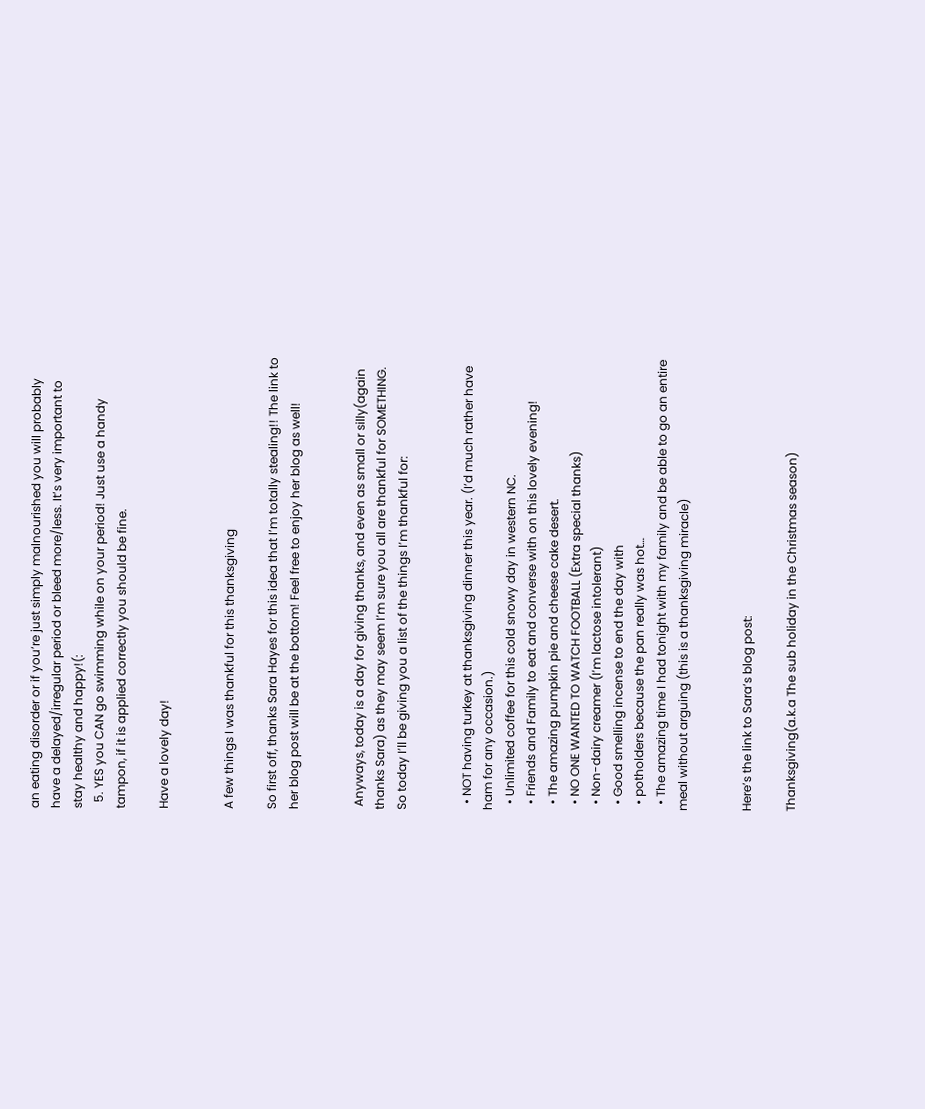an eating disorder or if you’re just simply malnourished you will probably have a delayed/irregular period or bleed more/less. It’s very important to stay healthy and happy!(:
  5. YES you CAN go swimming while on your period! Just use a handy tampon, if it is applied correctly you should be fine.

Have a lovely day!


A few things I was thankful for this thanksgiving

So first off, thanks Sara Hayes for this idea that I’m totally stealing!! The link to her blog post will be at the bottom! Feel free to enjoy her blog as well!


 Anyways, today is a day for giving thanks, and even as small or silly(again thanks Sara) as they may seem I’m sure you all are thankful for SOMETHING. So today I’ll be giving you a list of the things I’m thankful for:


  • NOT having turkey at thanksgiving dinner this year. (I’d much rather have ham for any occasion.)
  • Unlimited coffee for this cold snowy day in western NC.
  • Friends and Family to eat and converse with on this lovely evening!
  • The amazing pumpkin pie and cheese cake desert.
  • NO ONE WANTED TO WATCH FOOTBALL (Extra special thanks)
  • Non-dairy creamer (I’m lactose intolerant)
  • Good smelling incense to end the day with
  • potholders because the pan really was hot…
  • The amazing time I had tonight with my family and be able to go an entire meal without arguing (this is a thanksgiving miracle)


Here’s the link to Sara’s blog post:

Thanksgiving(a.k.a The sub holiday in the Christmas season)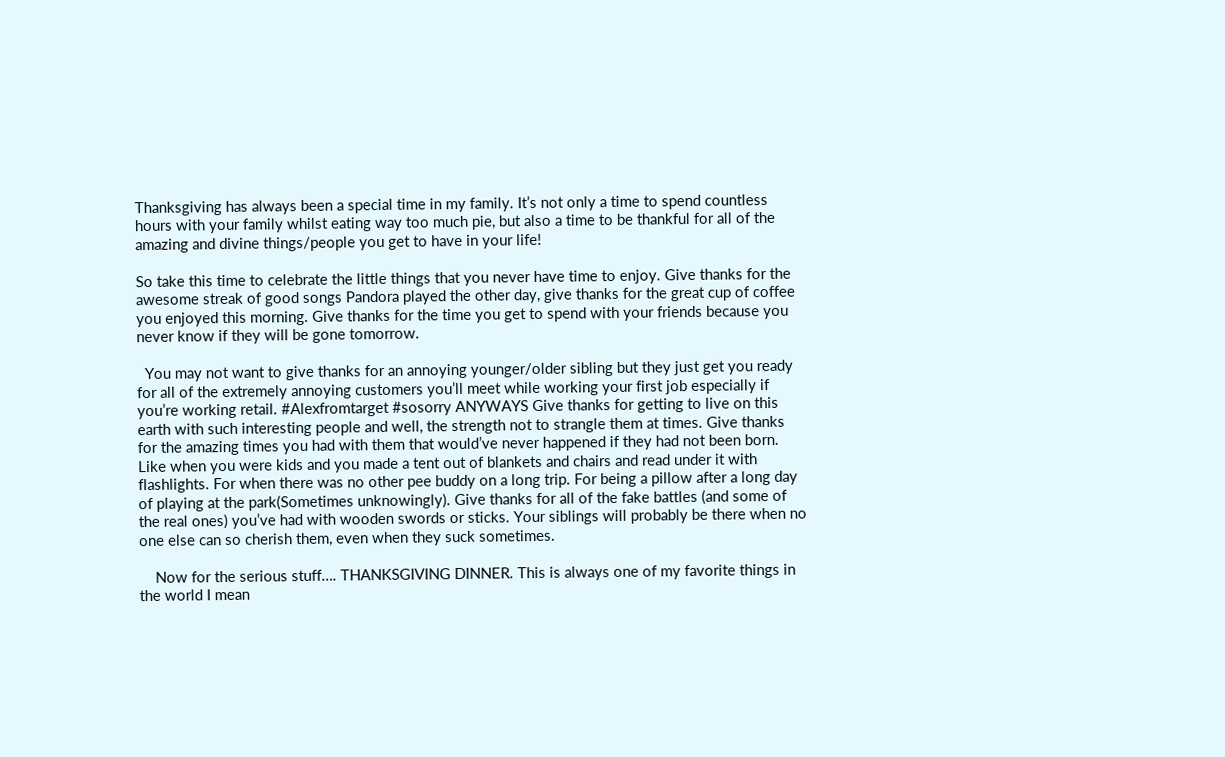Thanksgiving has always been a special time in my family. It’s not only a time to spend countless hours with your family whilst eating way too much pie, but also a time to be thankful for all of the amazing and divine things/people you get to have in your life!

So take this time to celebrate the little things that you never have time to enjoy. Give thanks for the awesome streak of good songs Pandora played the other day, give thanks for the great cup of coffee you enjoyed this morning. Give thanks for the time you get to spend with your friends because you never know if they will be gone tomorrow.

  You may not want to give thanks for an annoying younger/older sibling but they just get you ready for all of the extremely annoying customers you’ll meet while working your first job especially if you’re working retail. #Alexfromtarget #sosorry ANYWAYS Give thanks for getting to live on this earth with such interesting people and well, the strength not to strangle them at times. Give thanks for the amazing times you had with them that would’ve never happened if they had not been born. Like when you were kids and you made a tent out of blankets and chairs and read under it with flashlights. For when there was no other pee buddy on a long trip. For being a pillow after a long day of playing at the park(Sometimes unknowingly). Give thanks for all of the fake battles (and some of the real ones) you’ve had with wooden swords or sticks. Your siblings will probably be there when no one else can so cherish them, even when they suck sometimes.

    Now for the serious stuff…. THANKSGIVING DINNER. This is always one of my favorite things in the world I mean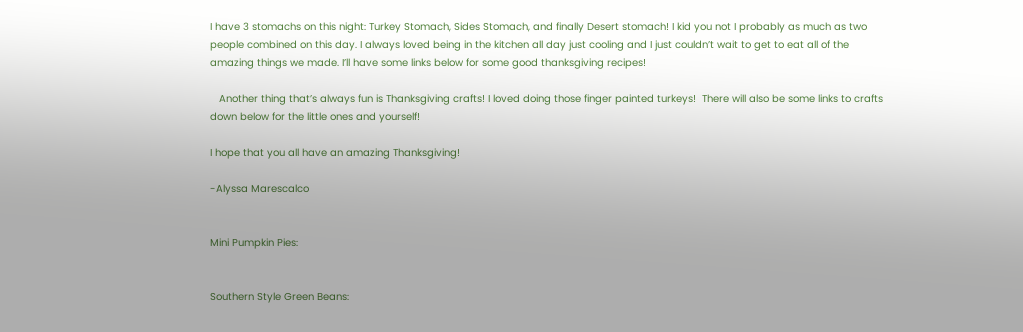I have 3 stomachs on this night: Turkey Stomach, Sides Stomach, and finally Desert stomach! I kid you not I probably as much as two people combined on this day. I always loved being in the kitchen all day just cooling and I just couldn’t wait to get to eat all of the amazing things we made. I’ll have some links below for some good thanksgiving recipes!

   Another thing that’s always fun is Thanksgiving crafts! I loved doing those finger painted turkeys!  There will also be some links to crafts down below for the little ones and yourself!

I hope that you all have an amazing Thanksgiving!

-Alyssa Marescalco


Mini Pumpkin Pies:


Southern Style Green Beans: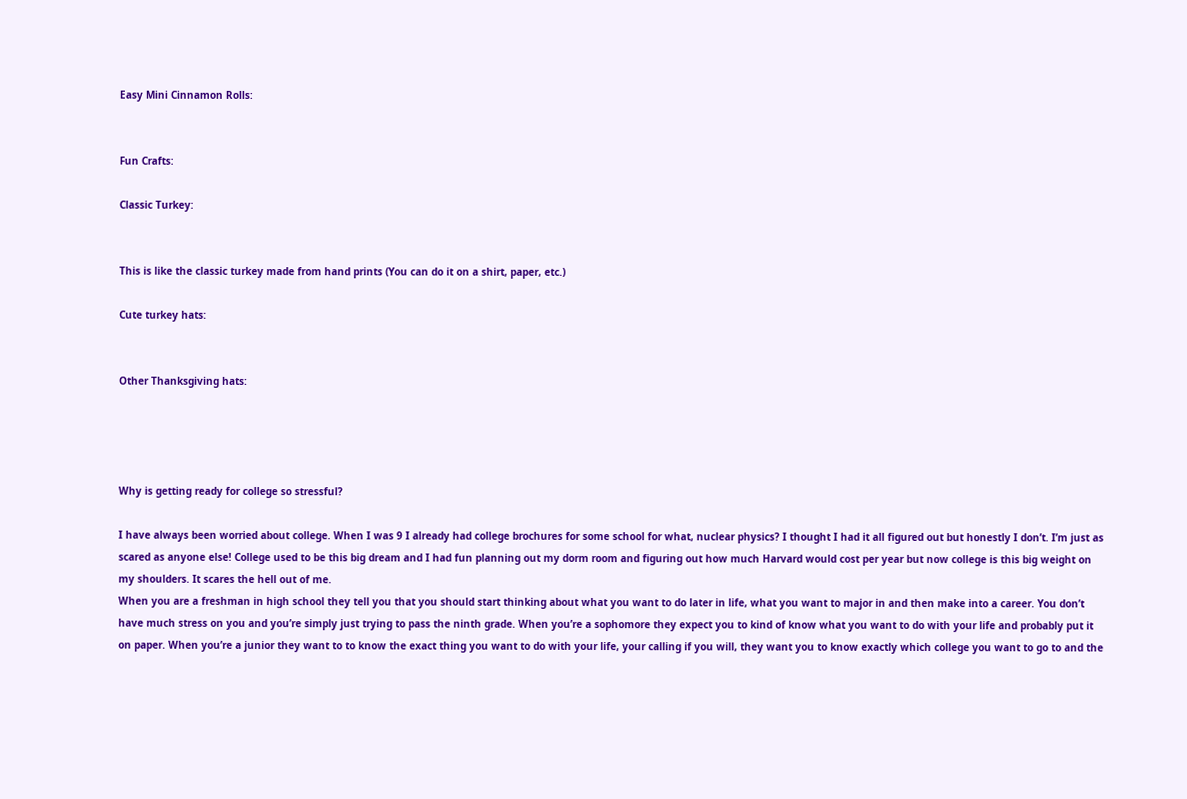Easy Mini Cinnamon Rolls:


Fun Crafts:

Classic Turkey:


This is like the classic turkey made from hand prints (You can do it on a shirt, paper, etc.)

Cute turkey hats:


Other Thanksgiving hats:




Why is getting ready for college so stressful?

I have always been worried about college. When I was 9 I already had college brochures for some school for what, nuclear physics? I thought I had it all figured out but honestly I don’t. I’m just as scared as anyone else! College used to be this big dream and I had fun planning out my dorm room and figuring out how much Harvard would cost per year but now college is this big weight on my shoulders. It scares the hell out of me.
When you are a freshman in high school they tell you that you should start thinking about what you want to do later in life, what you want to major in and then make into a career. You don’t have much stress on you and you’re simply just trying to pass the ninth grade. When you’re a sophomore they expect you to kind of know what you want to do with your life and probably put it on paper. When you’re a junior they want to to know the exact thing you want to do with your life, your calling if you will, they want you to know exactly which college you want to go to and the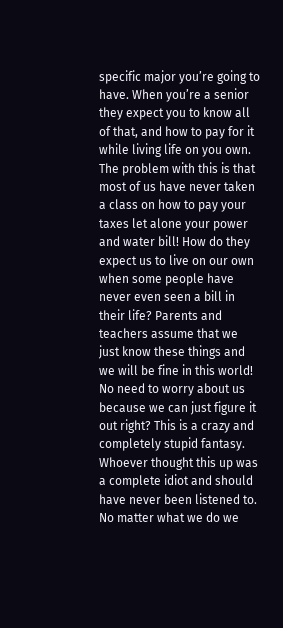specific major you’re going to have. When you’re a senior they expect you to know all of that, and how to pay for it while living life on you own. The problem with this is that most of us have never taken a class on how to pay your taxes let alone your power and water bill! How do they expect us to live on our own when some people have never even seen a bill in their life? Parents and teachers assume that we just know these things and we will be fine in this world! No need to worry about us because we can just figure it out right? This is a crazy and completely stupid fantasy. Whoever thought this up was a complete idiot and should have never been listened to.
No matter what we do we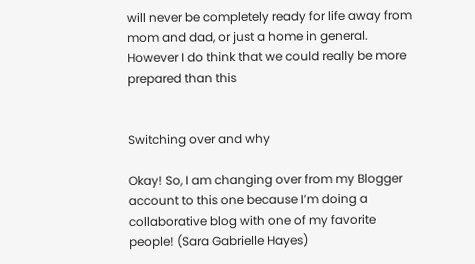will never be completely ready for life away from mom and dad, or just a home in general. However I do think that we could really be more prepared than this


Switching over and why

Okay! So, I am changing over from my Blogger account to this one because I’m doing a collaborative blog with one of my favorite people! (Sara Gabrielle Hayes)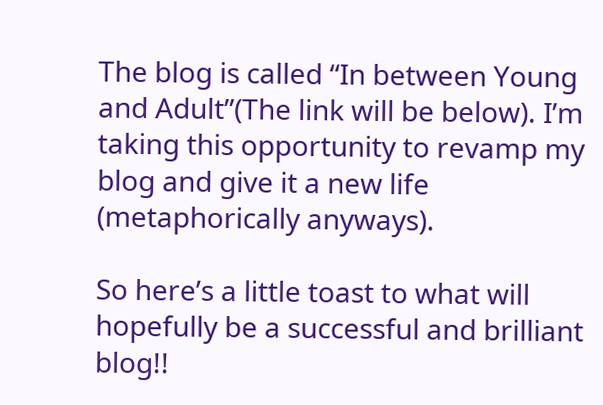The blog is called “In between Young and Adult”(The link will be below). I’m taking this opportunity to revamp my blog and give it a new life (metaphorically anyways).

So here’s a little toast to what will hopefully be a successful and brilliant blog!!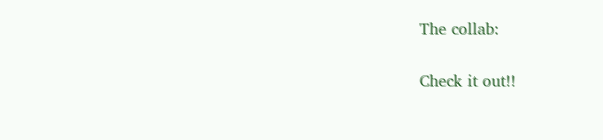The collab:


Check it out!!